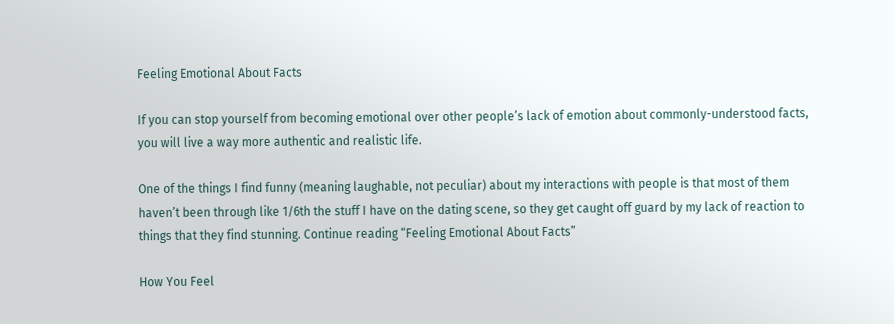Feeling Emotional About Facts

If you can stop yourself from becoming emotional over other people’s lack of emotion about commonly-understood facts, you will live a way more authentic and realistic life.

One of the things I find funny (meaning laughable, not peculiar) about my interactions with people is that most of them haven’t been through like 1/6th the stuff I have on the dating scene, so they get caught off guard by my lack of reaction to things that they find stunning. Continue reading “Feeling Emotional About Facts”

How You Feel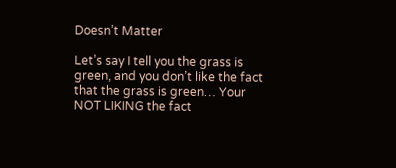Doesn’t Matter

Let’s say I tell you the grass is green, and you don’t like the fact that the grass is green… Your NOT LIKING the fact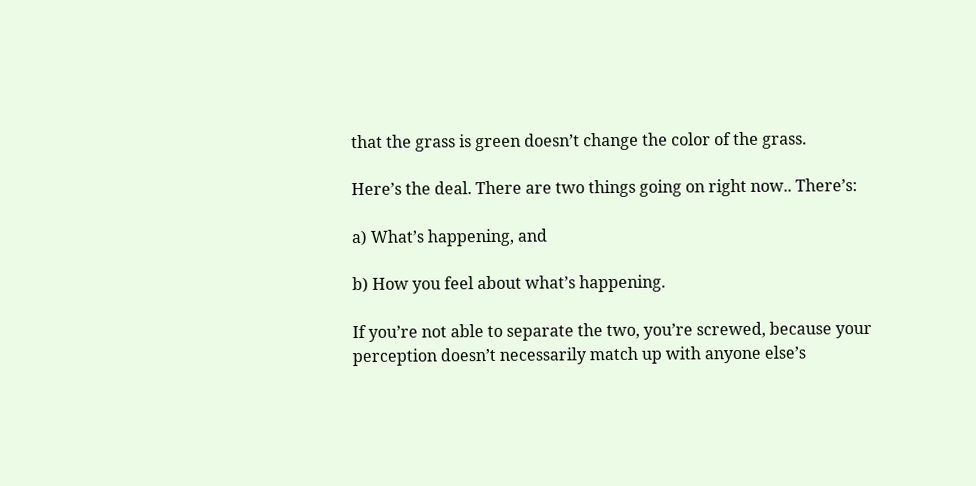that the grass is green doesn’t change the color of the grass.

Here’s the deal. There are two things going on right now.. There’s:

a) What’s happening, and

b) How you feel about what’s happening.

If you’re not able to separate the two, you’re screwed, because your perception doesn’t necessarily match up with anyone else’s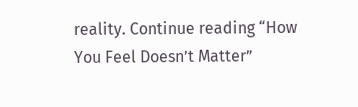reality. Continue reading “How You Feel Doesn’t Matter”